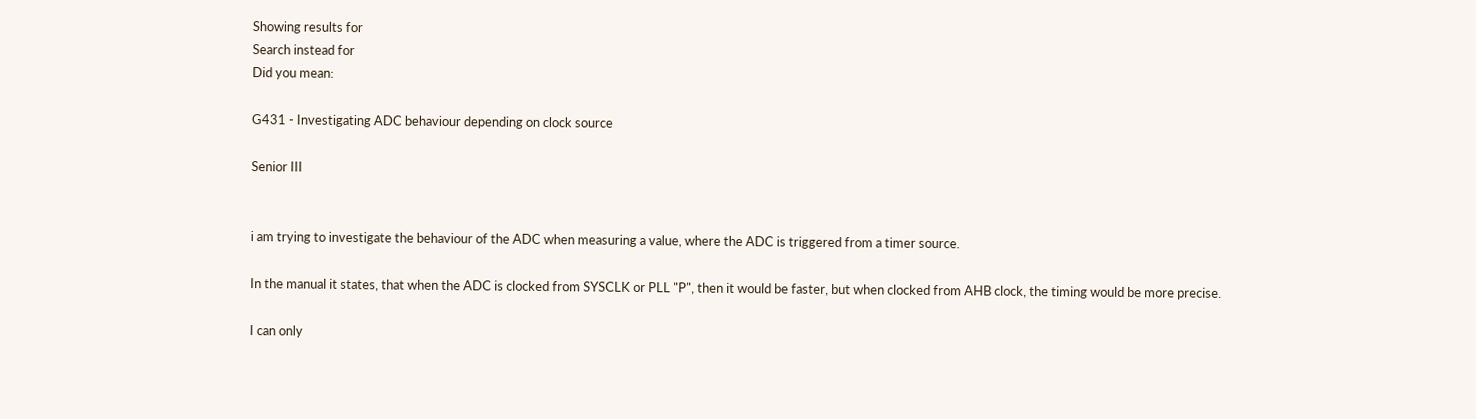Showing results for
Search instead for
Did you mean:

G431 - Investigating ADC behaviour depending on clock source

Senior III


i am trying to investigate the behaviour of the ADC when measuring a value, where the ADC is triggered from a timer source.

In the manual it states, that when the ADC is clocked from SYSCLK or PLL "P", then it would be faster, but when clocked from AHB clock, the timing would be more precise.

I can only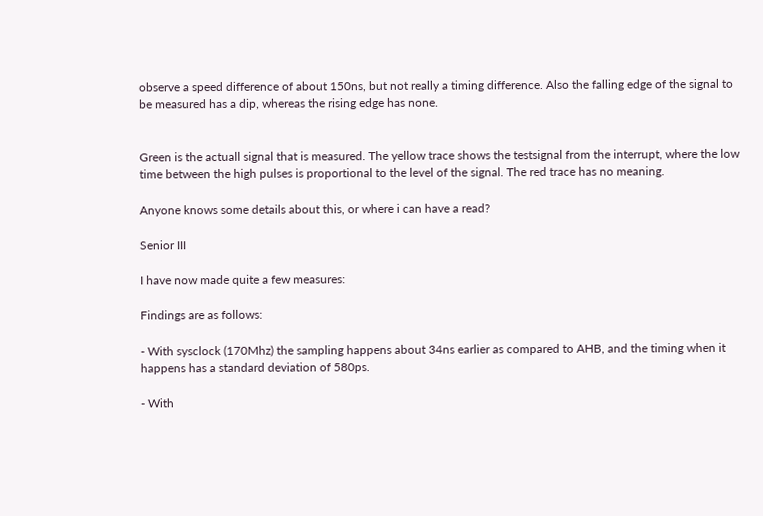observe a speed difference of about 150ns, but not really a timing difference. Also the falling edge of the signal to be measured has a dip, whereas the rising edge has none.


Green is the actuall signal that is measured. The yellow trace shows the testsignal from the interrupt, where the low time between the high pulses is proportional to the level of the signal. The red trace has no meaning.

Anyone knows some details about this, or where i can have a read?

Senior III

I have now made quite a few measures:

Findings are as follows:

- With sysclock (170Mhz) the sampling happens about 34ns earlier as compared to AHB, and the timing when it happens has a standard deviation of 580ps.

- With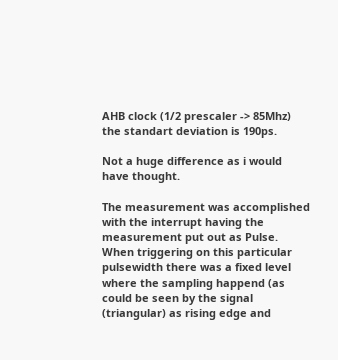AHB clock (1/2 prescaler -> 85Mhz) the standart deviation is 190ps.

Not a huge difference as i would have thought.

The measurement was accomplished with the interrupt having the measurement put out as Pulse. When triggering on this particular pulsewidth there was a fixed level where the sampling happend (as could be seen by the signal (triangular) as rising edge and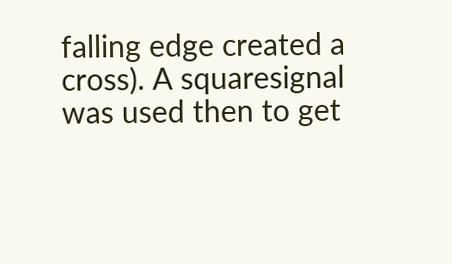falling edge created a cross). A squaresignal was used then to get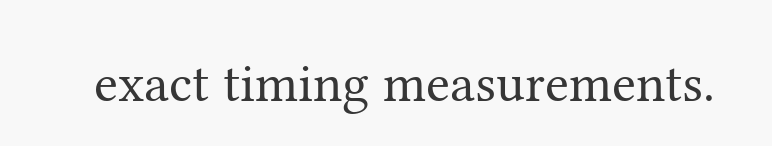exact timing measurements.